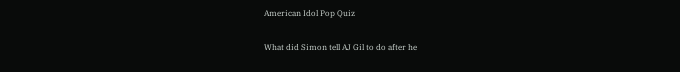American Idol Pop Quiz

What did Simon tell AJ Gil to do after he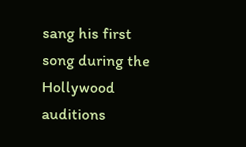sang his first song during the Hollywood auditions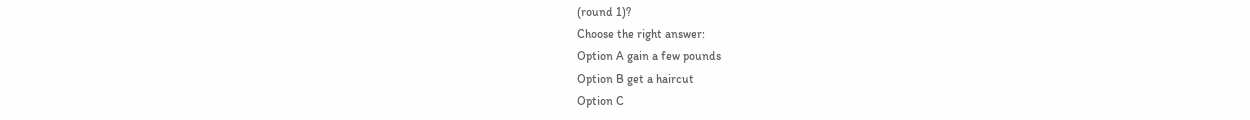(round 1)?
Choose the right answer:
Option A gain a few pounds
Option B get a haircut
Option C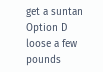get a suntan
Option D loose a few pounds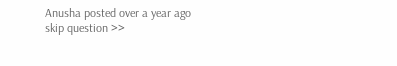Anusha posted over a year ago
skip question >>